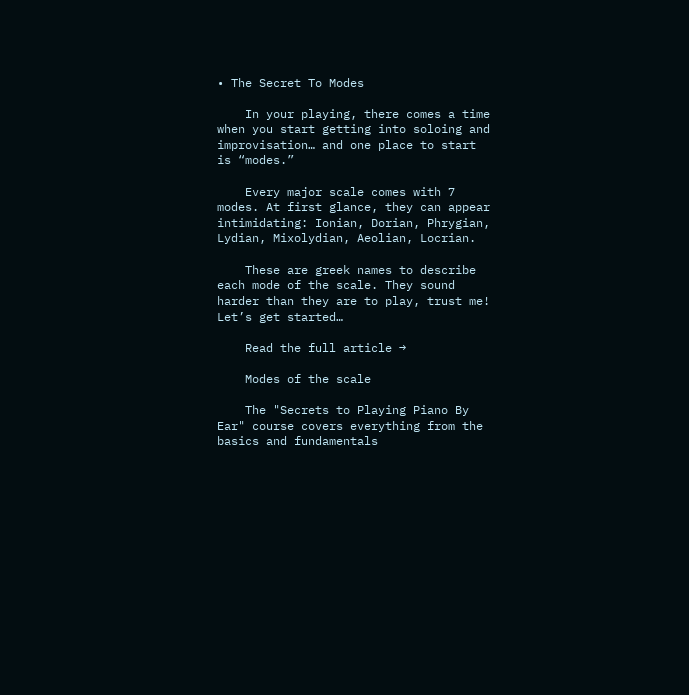• The Secret To Modes

    In your playing, there comes a time when you start getting into soloing and improvisation… and one place to start is “modes.”

    Every major scale comes with 7 modes. At first glance, they can appear intimidating: Ionian, Dorian, Phrygian, Lydian, Mixolydian, Aeolian, Locrian.

    These are greek names to describe each mode of the scale. They sound harder than they are to play, trust me! Let’s get started…

    Read the full article →

    Modes of the scale

    The "Secrets to Playing Piano By Ear" course covers everything from the basics and fundamentals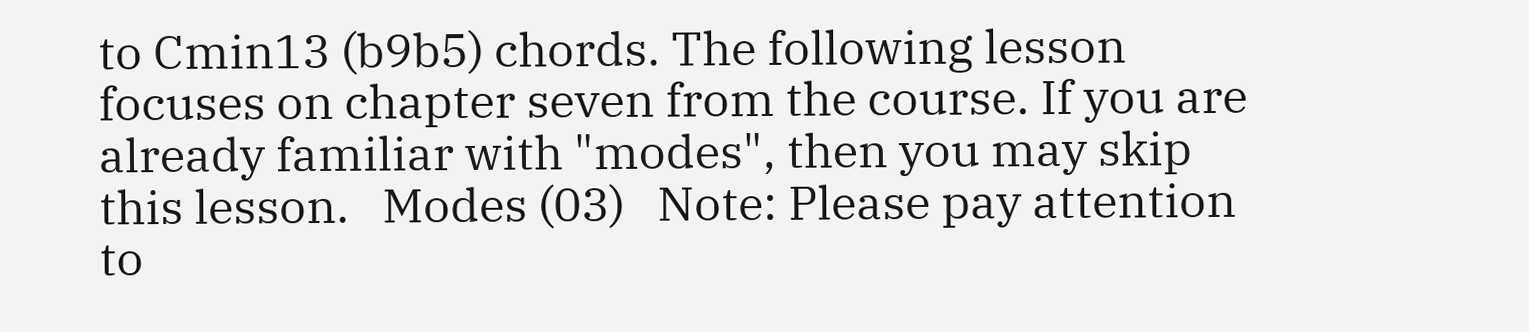to Cmin13 (b9b5) chords. The following lesson focuses on chapter seven from the course. If you are already familiar with "modes", then you may skip this lesson.   Modes (03)   Note: Please pay attention to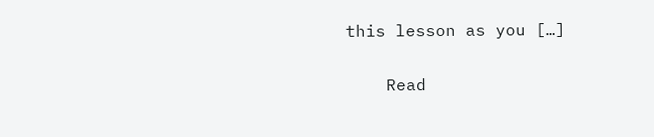this lesson as you […]

    Read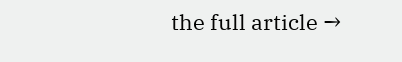the full article →